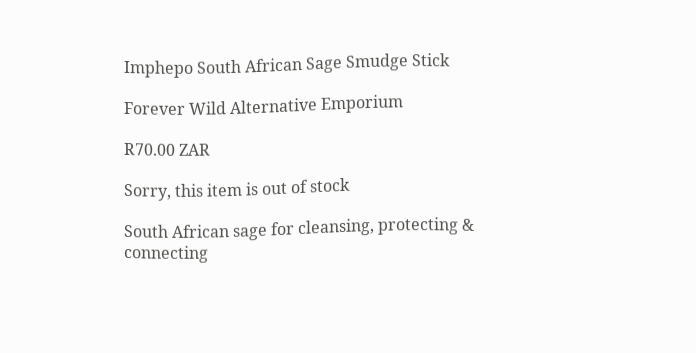Imphepo South African Sage Smudge Stick

Forever Wild Alternative Emporium

R70.00 ZAR

Sorry, this item is out of stock

South African sage for cleansing, protecting & connecting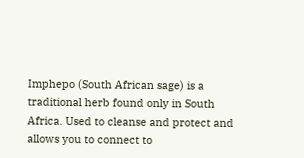Imphepo (South African sage) is a traditional herb found only in South Africa. Used to cleanse and protect and allows you to connect to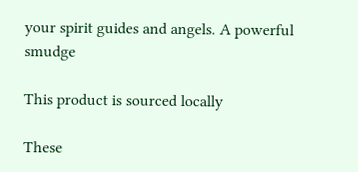your spirit guides and angels. A powerful smudge

This product is sourced locally

These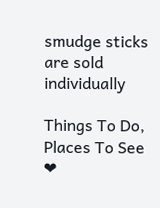smudge sticks are sold individually

Things To Do, Places To See ❤